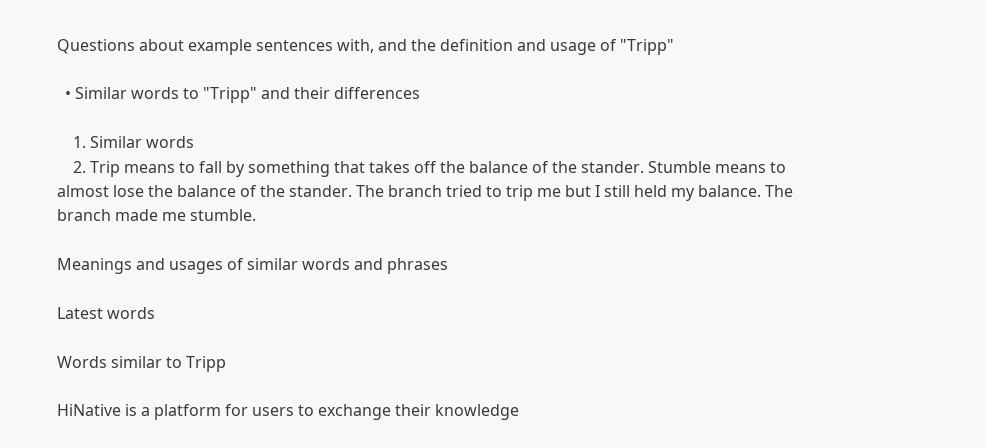Questions about example sentences with, and the definition and usage of "Tripp"

  • Similar words to "Tripp" and their differences

    1. Similar words
    2. Trip means to fall by something that takes off the balance of the stander. Stumble means to almost lose the balance of the stander. The branch tried to trip me but I still held my balance. The branch made me stumble.

Meanings and usages of similar words and phrases

Latest words

Words similar to Tripp

HiNative is a platform for users to exchange their knowledge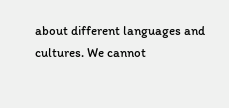about different languages and cultures. We cannot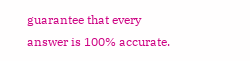guarantee that every answer is 100% accurate.